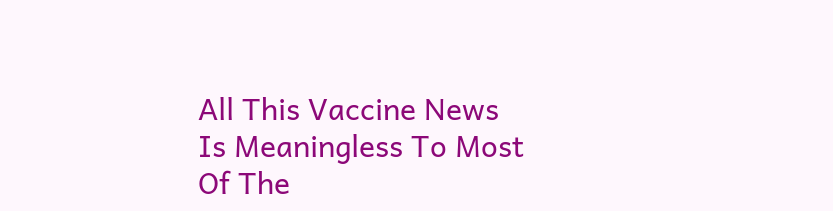All This Vaccine News Is Meaningless To Most Of The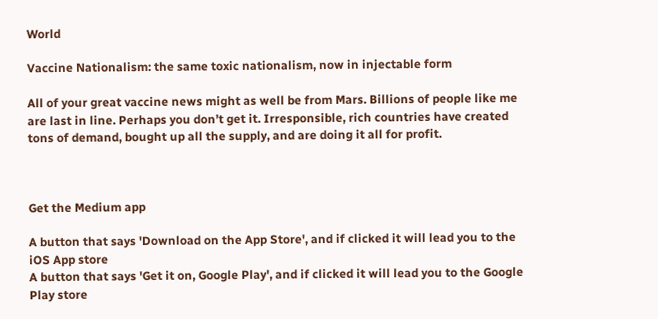World

Vaccine Nationalism: the same toxic nationalism, now in injectable form

All of your great vaccine news might as well be from Mars. Billions of people like me are last in line. Perhaps you don’t get it. Irresponsible, rich countries have created tons of demand, bought up all the supply, and are doing it all for profit.



Get the Medium app

A button that says 'Download on the App Store', and if clicked it will lead you to the iOS App store
A button that says 'Get it on, Google Play', and if clicked it will lead you to the Google Play store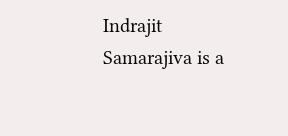Indrajit Samarajiva is a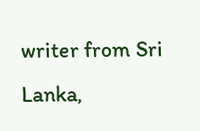writer from Sri Lanka,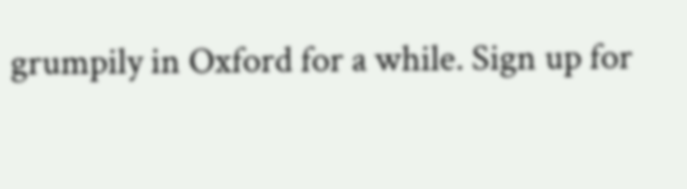grumpily in Oxford for a while. Sign up for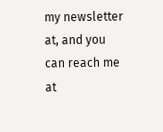my newsletter at, and you can reach me at